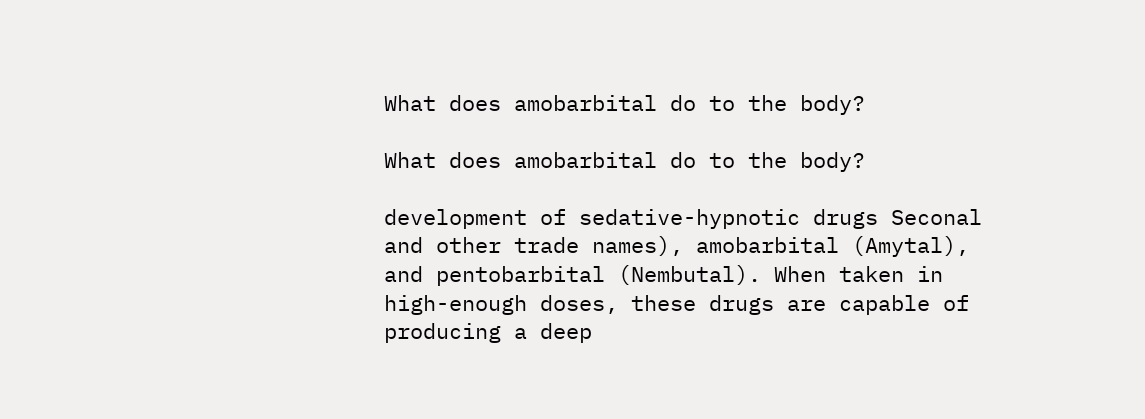What does amobarbital do to the body?

What does amobarbital do to the body?

development of sedative-hypnotic drugs Seconal and other trade names), amobarbital (Amytal), and pentobarbital (Nembutal). When taken in high-enough doses, these drugs are capable of producing a deep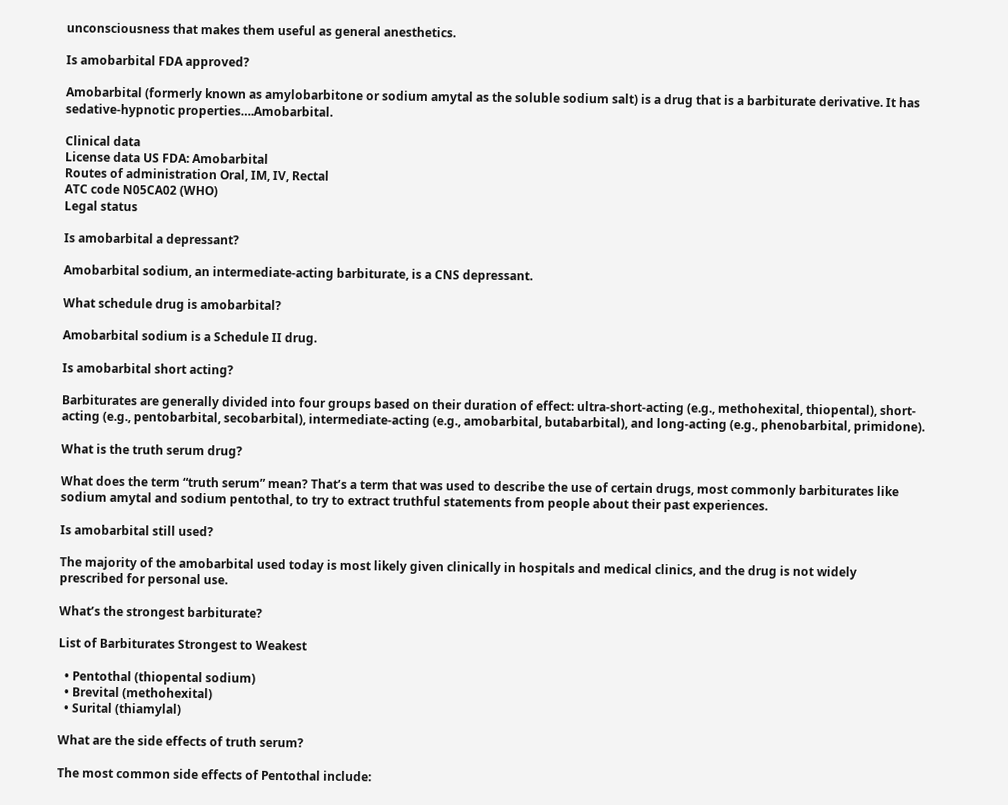unconsciousness that makes them useful as general anesthetics.

Is amobarbital FDA approved?

Amobarbital (formerly known as amylobarbitone or sodium amytal as the soluble sodium salt) is a drug that is a barbiturate derivative. It has sedative-hypnotic properties….Amobarbital.

Clinical data
License data US FDA: Amobarbital
Routes of administration Oral, IM, IV, Rectal
ATC code N05CA02 (WHO)
Legal status

Is amobarbital a depressant?

Amobarbital sodium, an intermediate-acting barbiturate, is a CNS depressant.

What schedule drug is amobarbital?

Amobarbital sodium is a Schedule II drug.

Is amobarbital short acting?

Barbiturates are generally divided into four groups based on their duration of effect: ultra‐short‐acting (e.g., methohexital, thiopental), short‐acting (e.g., pentobarbital, secobarbital), intermediate‐acting (e.g., amobarbital, butabarbital), and long‐acting (e.g., phenobarbital, primidone).

What is the truth serum drug?

What does the term “truth serum” mean? That’s a term that was used to describe the use of certain drugs, most commonly barbiturates like sodium amytal and sodium pentothal, to try to extract truthful statements from people about their past experiences.

Is amobarbital still used?

The majority of the amobarbital used today is most likely given clinically in hospitals and medical clinics, and the drug is not widely prescribed for personal use.

What’s the strongest barbiturate?

List of Barbiturates Strongest to Weakest

  • Pentothal (thiopental sodium)
  • Brevital (methohexital)
  • Surital (thiamylal)

What are the side effects of truth serum?

The most common side effects of Pentothal include: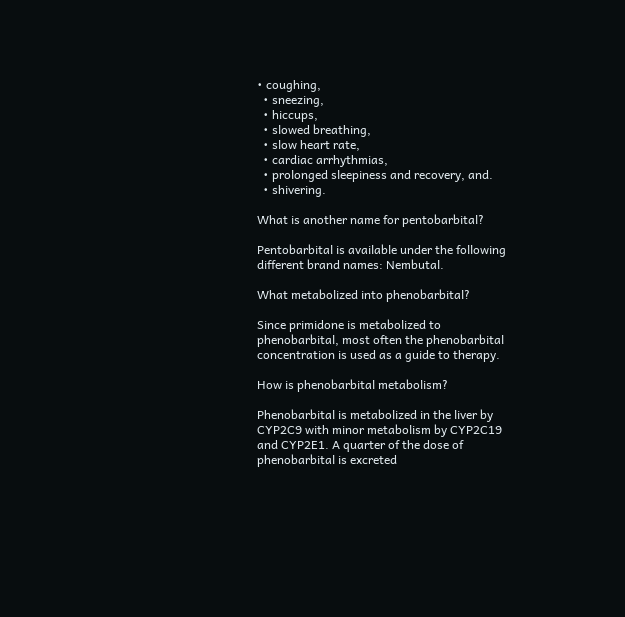• coughing,
  • sneezing,
  • hiccups,
  • slowed breathing,
  • slow heart rate,
  • cardiac arrhythmias,
  • prolonged sleepiness and recovery, and.
  • shivering.

What is another name for pentobarbital?

Pentobarbital is available under the following different brand names: Nembutal.

What metabolized into phenobarbital?

Since primidone is metabolized to phenobarbital, most often the phenobarbital concentration is used as a guide to therapy.

How is phenobarbital metabolism?

Phenobarbital is metabolized in the liver by CYP2C9 with minor metabolism by CYP2C19 and CYP2E1. A quarter of the dose of phenobarbital is excreted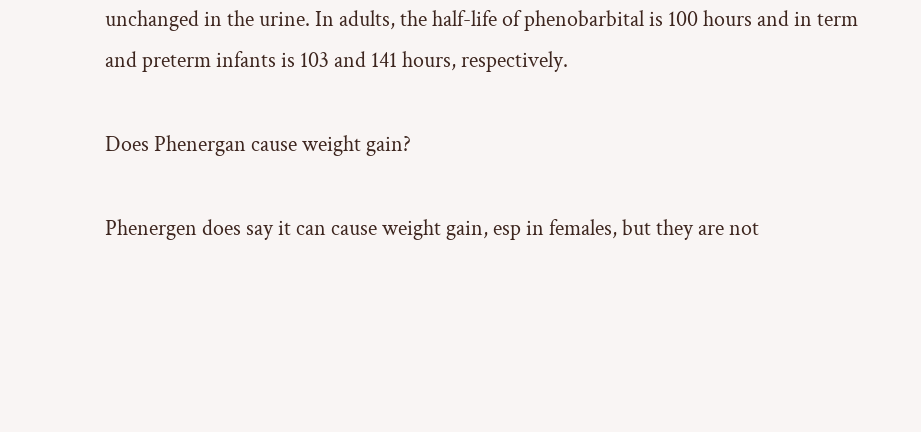unchanged in the urine. In adults, the half-life of phenobarbital is 100 hours and in term and preterm infants is 103 and 141 hours, respectively.

Does Phenergan cause weight gain?

Phenergen does say it can cause weight gain, esp in females, but they are not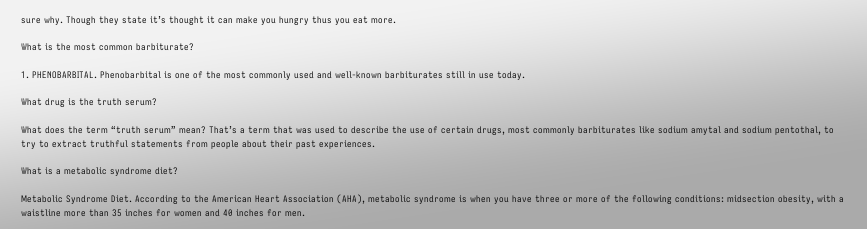sure why. Though they state it’s thought it can make you hungry thus you eat more.

What is the most common barbiturate?

1. PHENOBARBITAL. Phenobarbital is one of the most commonly used and well-known barbiturates still in use today.

What drug is the truth serum?

What does the term “truth serum” mean? That’s a term that was used to describe the use of certain drugs, most commonly barbiturates like sodium amytal and sodium pentothal, to try to extract truthful statements from people about their past experiences.

What is a metabolic syndrome diet?

Metabolic Syndrome Diet. According to the American Heart Association (AHA), metabolic syndrome is when you have three or more of the following conditions: midsection obesity, with a waistline more than 35 inches for women and 40 inches for men.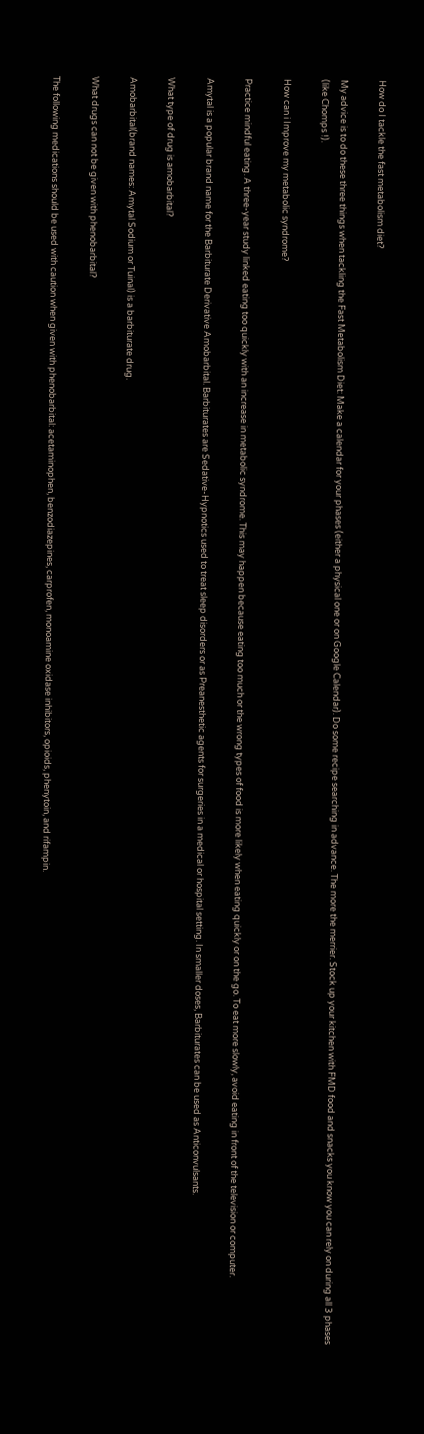How do I tackle the fast metabolism diet?

My advice is to do these three things when tackling the Fast Metabolism Diet: Make a calendar for your phases (either a physical one or on Google Calendar). Do some recipe searching in advance. The more the merrier. Stock up your kitchen with FMD food and snacks you know you can rely on during all 3 phases (like Chomps !).

How can i Improve my metabolic syndrome?

Practice mindful eating. A three-year study linked eating too quickly with an increase in metabolic syndrome. This may happen because eating too much or the wrong types of food is more likely when eating quickly or on the go. To eat more slowly, avoid eating in front of the television or computer.

Amytal is a popular brand name for the Barbiturate Derivative Amobarbital. Barbiturates are Sedative-Hypnotics used to treat sleep disorders or as Preanesthetic agents for surgeries in a medical or hospital setting. In smaller doses, Barbiturates can be used as Anticonvulsants.

What type of drug is amobarbital?

Amobarbital(brand names: Amytal Sodium or Tuinal) is a barbiturate drug.

What drugs can not be given with phenobarbital?

The following medications should be used with caution when given with phenobarbital: acetaminophen, benzodiazepines, carprofen, monoamine oxidase inhibitors, opioids, phenytoin, and rifampin.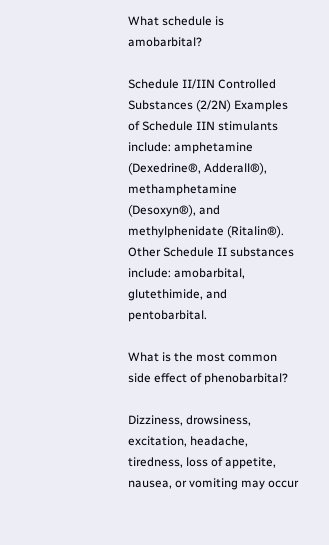What schedule is amobarbital?

Schedule II/IIN Controlled Substances (2/2N) Examples of Schedule IIN stimulants include: amphetamine (Dexedrine®, Adderall®), methamphetamine (Desoxyn®), and methylphenidate (Ritalin®). Other Schedule II substances include: amobarbital, glutethimide, and pentobarbital.

What is the most common side effect of phenobarbital?

Dizziness, drowsiness, excitation, headache, tiredness, loss of appetite, nausea, or vomiting may occur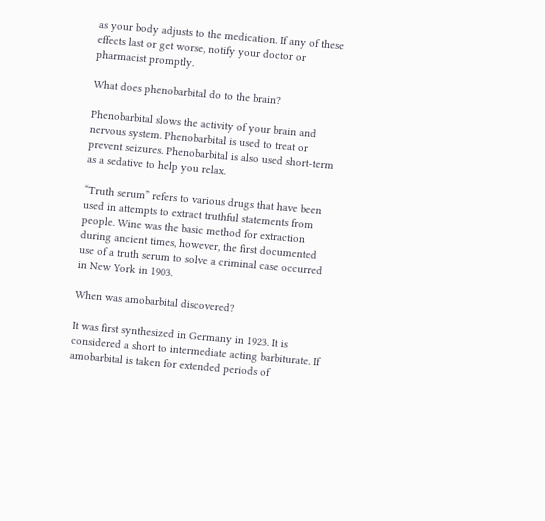as your body adjusts to the medication. If any of these effects last or get worse, notify your doctor or pharmacist promptly.

What does phenobarbital do to the brain?

Phenobarbital slows the activity of your brain and nervous system. Phenobarbital is used to treat or prevent seizures. Phenobarbital is also used short-term as a sedative to help you relax.

“Truth serum” refers to various drugs that have been used in attempts to extract truthful statements from people. Wine was the basic method for extraction during ancient times, however, the first documented use of a truth serum to solve a criminal case occurred in New York in 1903.

When was amobarbital discovered?

It was first synthesized in Germany in 1923. It is considered a short to intermediate acting barbiturate. If amobarbital is taken for extended periods of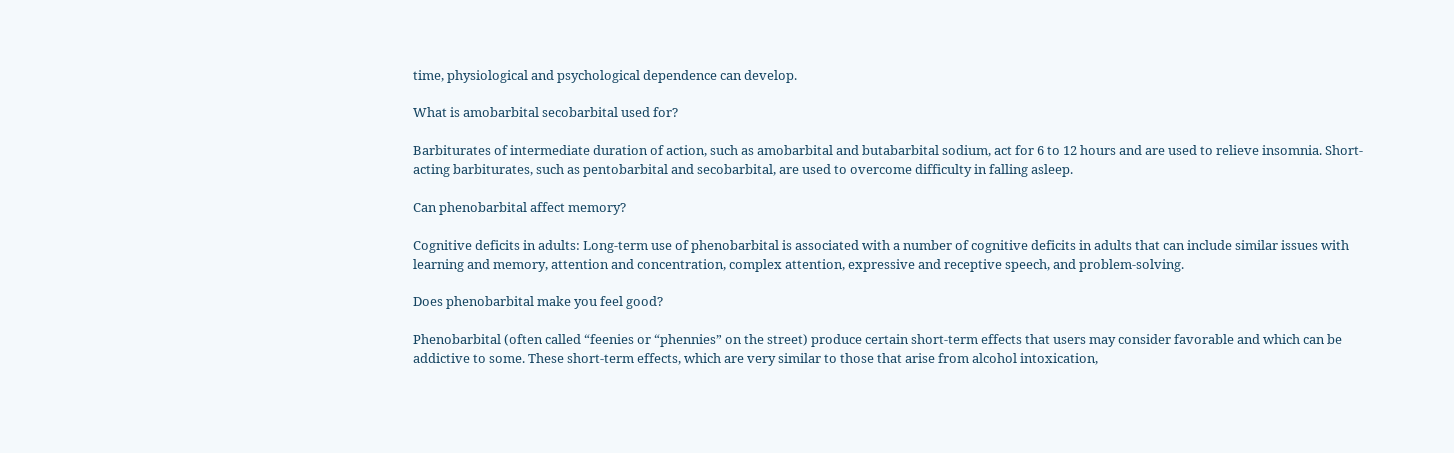time, physiological and psychological dependence can develop.

What is amobarbital secobarbital used for?

Barbiturates of intermediate duration of action, such as amobarbital and butabarbital sodium, act for 6 to 12 hours and are used to relieve insomnia. Short-acting barbiturates, such as pentobarbital and secobarbital, are used to overcome difficulty in falling asleep.

Can phenobarbital affect memory?

Cognitive deficits in adults: Long-term use of phenobarbital is associated with a number of cognitive deficits in adults that can include similar issues with learning and memory, attention and concentration, complex attention, expressive and receptive speech, and problem-solving.

Does phenobarbital make you feel good?

Phenobarbital (often called “feenies or “phennies” on the street) produce certain short-term effects that users may consider favorable and which can be addictive to some. These short-term effects, which are very similar to those that arise from alcohol intoxication,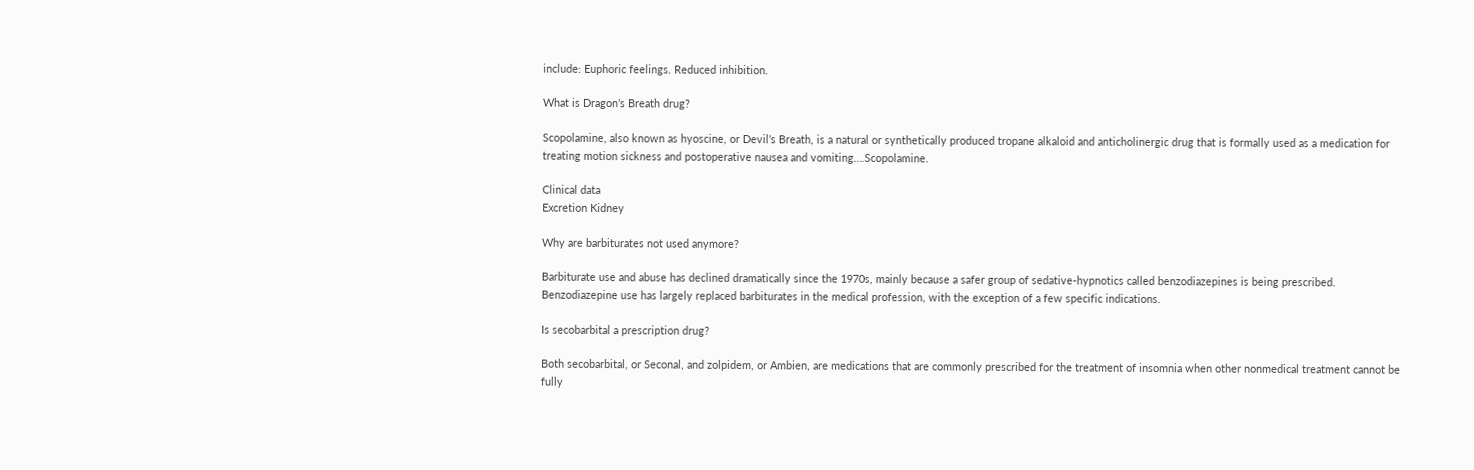include: Euphoric feelings. Reduced inhibition.

What is Dragon’s Breath drug?

Scopolamine, also known as hyoscine, or Devil’s Breath, is a natural or synthetically produced tropane alkaloid and anticholinergic drug that is formally used as a medication for treating motion sickness and postoperative nausea and vomiting….Scopolamine.

Clinical data
Excretion Kidney

Why are barbiturates not used anymore?

Barbiturate use and abuse has declined dramatically since the 1970s, mainly because a safer group of sedative-hypnotics called benzodiazepines is being prescribed. Benzodiazepine use has largely replaced barbiturates in the medical profession, with the exception of a few specific indications.

Is secobarbital a prescription drug?

Both secobarbital, or Seconal, and zolpidem, or Ambien, are medications that are commonly prescribed for the treatment of insomnia when other nonmedical treatment cannot be fully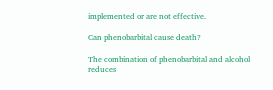implemented or are not effective.

Can phenobarbital cause death?

The combination of phenobarbital and alcohol reduces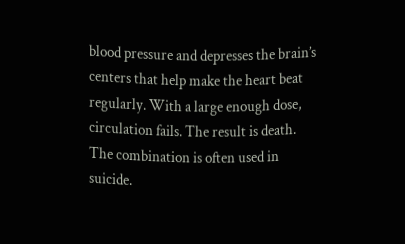blood pressure and depresses the brain’s centers that help make the heart beat regularly. With a large enough dose, circulation fails. The result is death. The combination is often used in suicide.